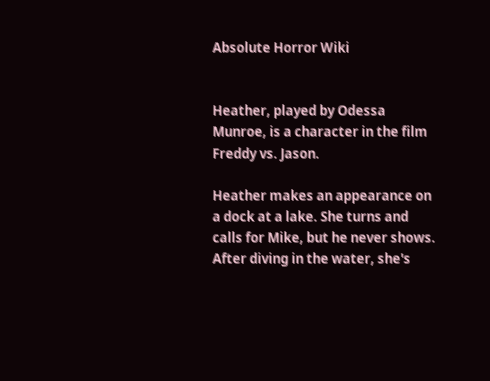Absolute Horror Wiki


Heather, played by Odessa Munroe, is a character in the film Freddy vs. Jason.

Heather makes an appearance on a dock at a lake. She turns and calls for Mike, but he never shows. After diving in the water, she's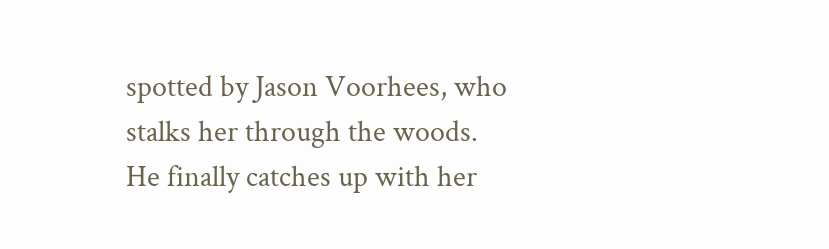spotted by Jason Voorhees, who stalks her through the woods. He finally catches up with her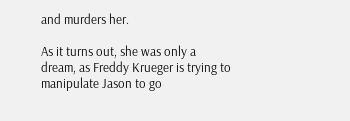and murders her.

As it turns out, she was only a dream, as Freddy Krueger is trying to manipulate Jason to go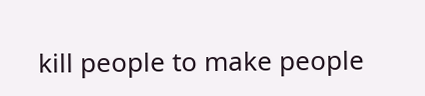kill people to make people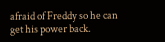afraid of Freddy so he can get his power back.